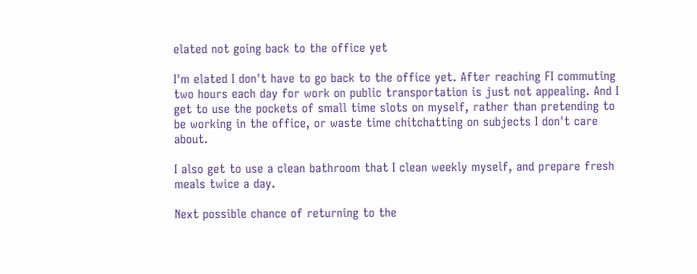elated not going back to the office yet

I'm elated I don't have to go back to the office yet. After reaching FI commuting two hours each day for work on public transportation is just not appealing. And I get to use the pockets of small time slots on myself, rather than pretending to be working in the office, or waste time chitchatting on subjects I don't care about.

I also get to use a clean bathroom that I clean weekly myself, and prepare fresh meals twice a day.

Next possible chance of returning to the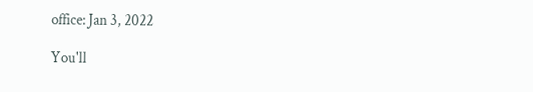office: Jan 3, 2022

You'll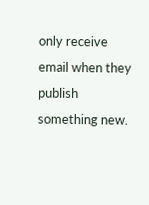only receive email when they publish something new.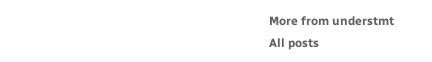More from understmt
All posts